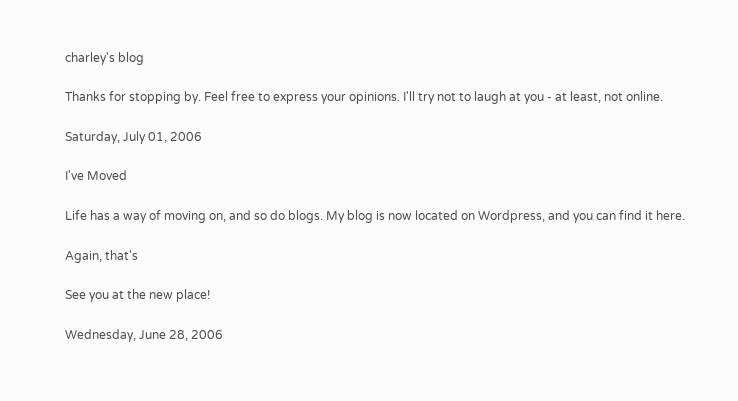charley's blog

Thanks for stopping by. Feel free to express your opinions. I'll try not to laugh at you - at least, not online.

Saturday, July 01, 2006

I've Moved

Life has a way of moving on, and so do blogs. My blog is now located on Wordpress, and you can find it here.

Again, that's

See you at the new place!

Wednesday, June 28, 2006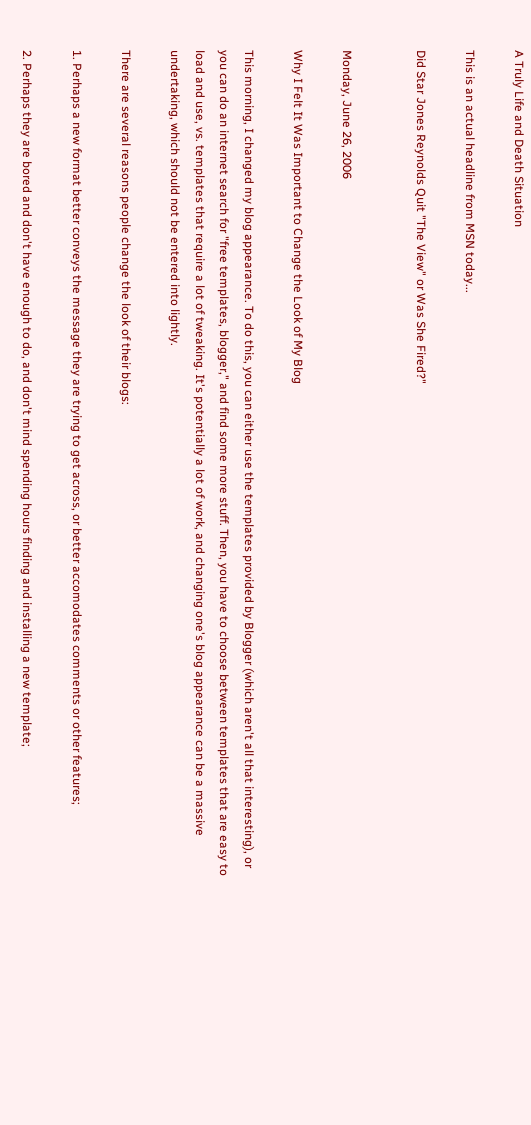A Truly Life and Death Situation

This is an actual headline from MSN today...

Did Star Jones Reynolds Quit "The View" or Was She Fired?"


Monday, June 26, 2006

Why I Felt It Was Important to Change the Look of My Blog

This morning, I changed my blog appearance. To do this, you can either use the templates provided by Blogger (which aren't all that interesting), or you can do an internet search for "free templates, blogger," and find some more stuff. Then, you have to choose between templates that are easy to load and use, vs. templates that require a lot of tweaking. It's potentially a lot of work, and changing one's blog appearance can be a massive undertaking, which should not be entered into lightly.

There are several reasons people change the look of their blogs:

1. Perhaps a new format better conveys the message they are trying to get across, or better accomodates comments or other features;

2. Perhaps they are bored and don't have enough to do, and don't mind spending hours finding and installing a new template;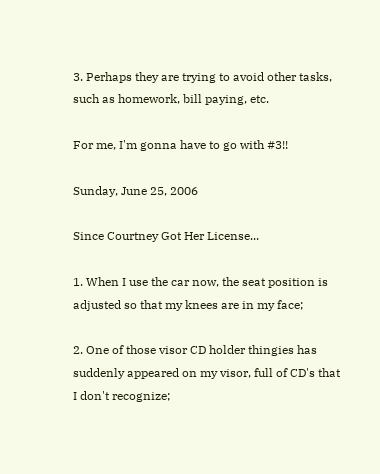3. Perhaps they are trying to avoid other tasks, such as homework, bill paying, etc.

For me, I'm gonna have to go with #3!!

Sunday, June 25, 2006

Since Courtney Got Her License...

1. When I use the car now, the seat position is adjusted so that my knees are in my face;

2. One of those visor CD holder thingies has suddenly appeared on my visor, full of CD's that I don't recognize;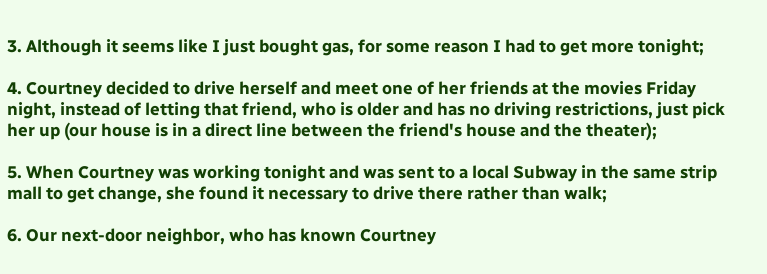3. Although it seems like I just bought gas, for some reason I had to get more tonight;

4. Courtney decided to drive herself and meet one of her friends at the movies Friday night, instead of letting that friend, who is older and has no driving restrictions, just pick her up (our house is in a direct line between the friend's house and the theater);

5. When Courtney was working tonight and was sent to a local Subway in the same strip mall to get change, she found it necessary to drive there rather than walk;

6. Our next-door neighbor, who has known Courtney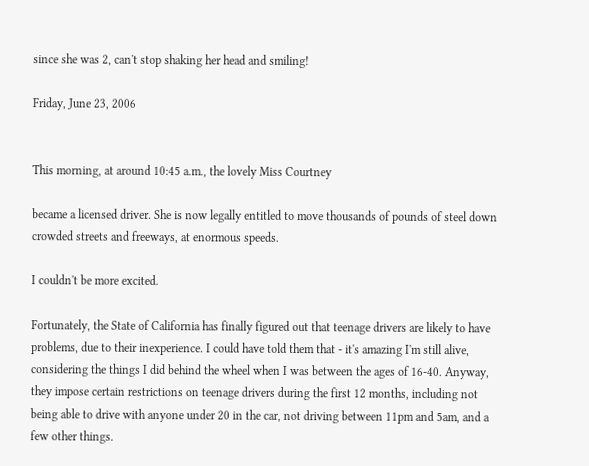since she was 2, can't stop shaking her head and smiling!

Friday, June 23, 2006


This morning, at around 10:45 a.m., the lovely Miss Courtney

became a licensed driver. She is now legally entitled to move thousands of pounds of steel down crowded streets and freeways, at enormous speeds.

I couldn't be more excited.

Fortunately, the State of California has finally figured out that teenage drivers are likely to have problems, due to their inexperience. I could have told them that - it's amazing I'm still alive, considering the things I did behind the wheel when I was between the ages of 16-40. Anyway, they impose certain restrictions on teenage drivers during the first 12 months, including not being able to drive with anyone under 20 in the car, not driving between 11pm and 5am, and a few other things.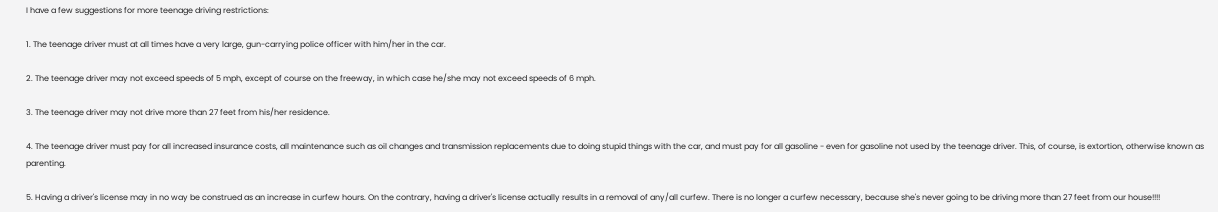I have a few suggestions for more teenage driving restrictions:

1. The teenage driver must at all times have a very large, gun-carrying police officer with him/her in the car.

2. The teenage driver may not exceed speeds of 5 mph, except of course on the freeway, in which case he/she may not exceed speeds of 6 mph.

3. The teenage driver may not drive more than 27 feet from his/her residence.

4. The teenage driver must pay for all increased insurance costs, all maintenance such as oil changes and transmission replacements due to doing stupid things with the car, and must pay for all gasoline - even for gasoline not used by the teenage driver. This, of course, is extortion, otherwise known as parenting.

5. Having a driver's license may in no way be construed as an increase in curfew hours. On the contrary, having a driver's license actually results in a removal of any/all curfew. There is no longer a curfew necessary, because she's never going to be driving more than 27 feet from our house!!!!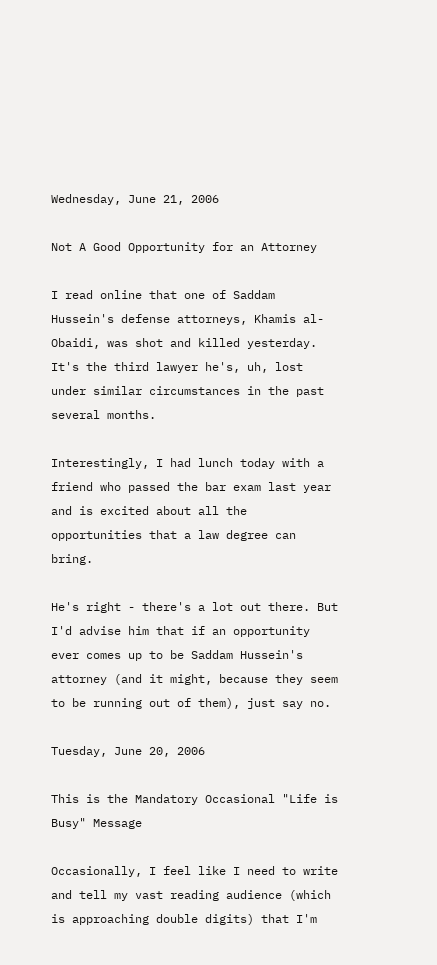Wednesday, June 21, 2006

Not A Good Opportunity for an Attorney

I read online that one of Saddam Hussein's defense attorneys, Khamis al-Obaidi, was shot and killed yesterday. It's the third lawyer he's, uh, lost under similar circumstances in the past several months.

Interestingly, I had lunch today with a friend who passed the bar exam last year and is excited about all the opportunities that a law degree can bring.

He's right - there's a lot out there. But I'd advise him that if an opportunity ever comes up to be Saddam Hussein's attorney (and it might, because they seem to be running out of them), just say no.

Tuesday, June 20, 2006

This is the Mandatory Occasional "Life is Busy" Message

Occasionally, I feel like I need to write and tell my vast reading audience (which is approaching double digits) that I'm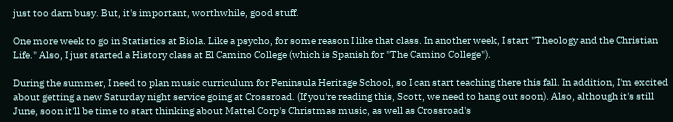just too darn busy. But, it's important, worthwhile, good stuff.

One more week to go in Statistics at Biola. Like a psycho, for some reason I like that class. In another week, I start "Theology and the Christian Life." Also, I just started a History class at El Camino College (which is Spanish for "The Camino College").

During the summer, I need to plan music curriculum for Peninsula Heritage School, so I can start teaching there this fall. In addition, I'm excited about getting a new Saturday night service going at Crossroad. (If you're reading this, Scott, we need to hang out soon). Also, although it's still June, soon it'll be time to start thinking about Mattel Corp's Christmas music, as well as Crossroad's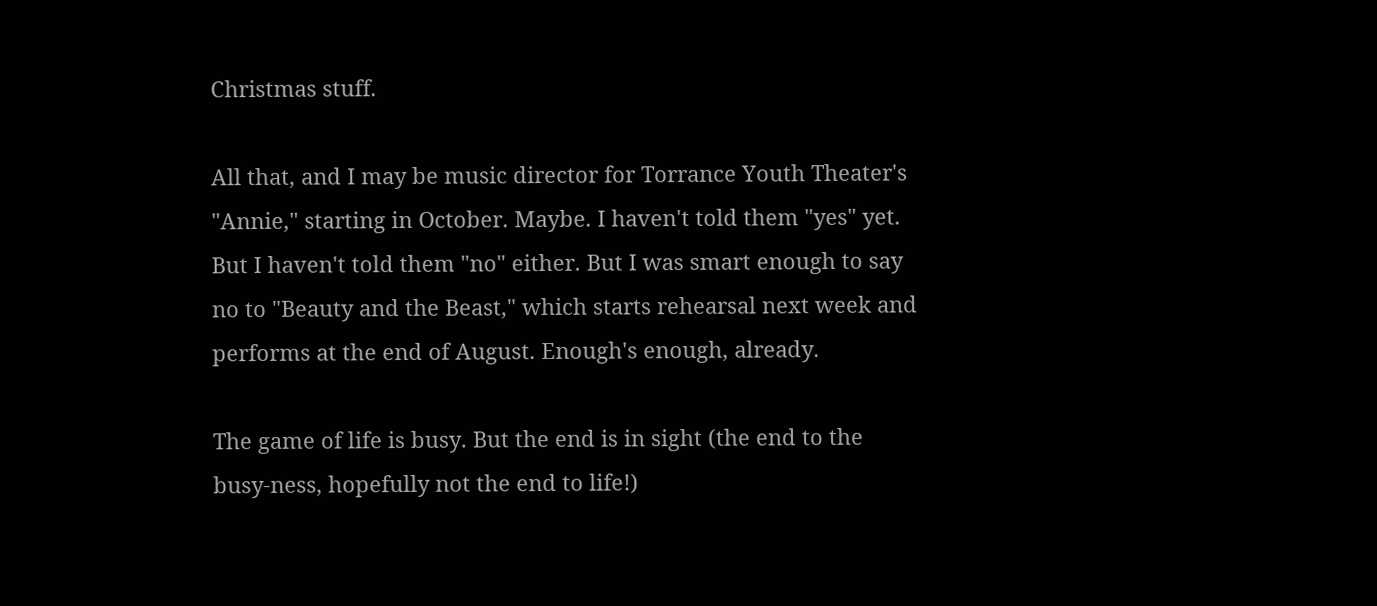Christmas stuff.

All that, and I may be music director for Torrance Youth Theater's "Annie," starting in October. Maybe. I haven't told them "yes" yet. But I haven't told them "no" either. But I was smart enough to say no to "Beauty and the Beast," which starts rehearsal next week and performs at the end of August. Enough's enough, already.

The game of life is busy. But the end is in sight (the end to the busy-ness, hopefully not the end to life!)